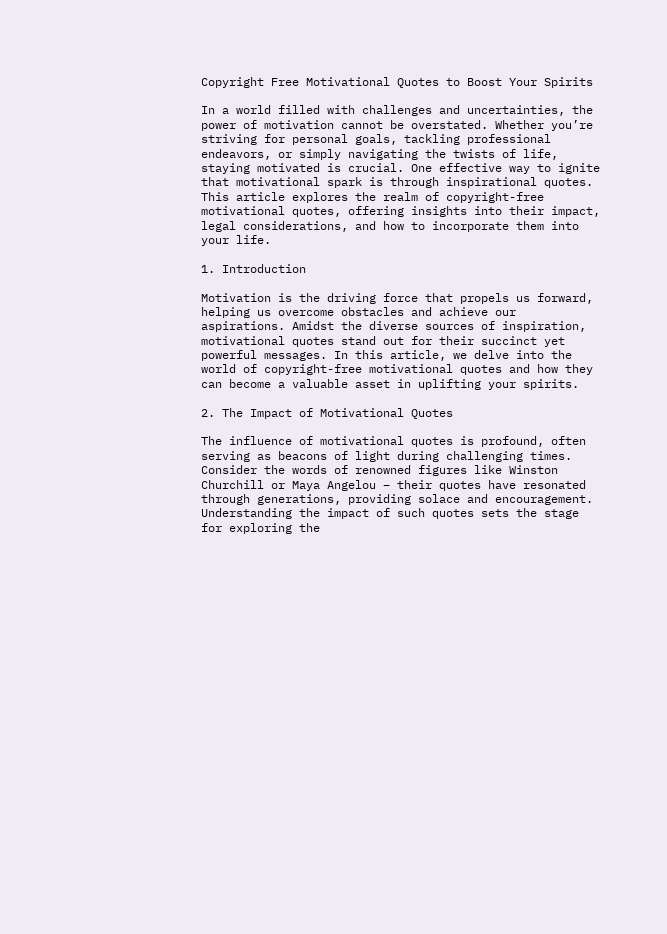Copyright Free Motivational Quotes to Boost Your Spirits

In a world filled with challenges and uncertainties, the power of motivation cannot be overstated. Whether you’re striving for personal goals, tackling professional endeavors, or simply navigating the twists of life, staying motivated is crucial. One effective way to ignite that motivational spark is through inspirational quotes. This article explores the realm of copyright-free motivational quotes, offering insights into their impact, legal considerations, and how to incorporate them into your life.

1. Introduction

Motivation is the driving force that propels us forward, helping us overcome obstacles and achieve our aspirations. Amidst the diverse sources of inspiration, motivational quotes stand out for their succinct yet powerful messages. In this article, we delve into the world of copyright-free motivational quotes and how they can become a valuable asset in uplifting your spirits.

2. The Impact of Motivational Quotes

The influence of motivational quotes is profound, often serving as beacons of light during challenging times. Consider the words of renowned figures like Winston Churchill or Maya Angelou – their quotes have resonated through generations, providing solace and encouragement. Understanding the impact of such quotes sets the stage for exploring the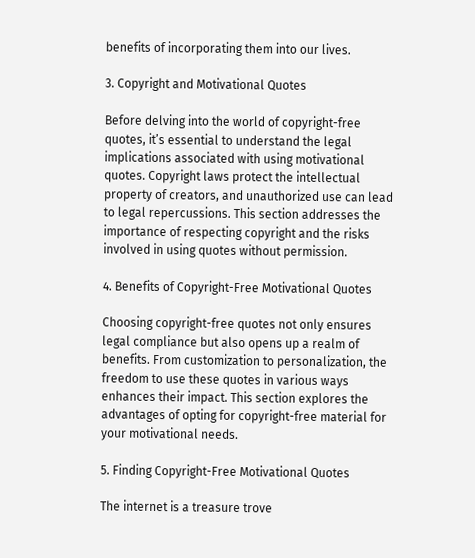benefits of incorporating them into our lives.

3. Copyright and Motivational Quotes

Before delving into the world of copyright-free quotes, it’s essential to understand the legal implications associated with using motivational quotes. Copyright laws protect the intellectual property of creators, and unauthorized use can lead to legal repercussions. This section addresses the importance of respecting copyright and the risks involved in using quotes without permission.

4. Benefits of Copyright-Free Motivational Quotes

Choosing copyright-free quotes not only ensures legal compliance but also opens up a realm of benefits. From customization to personalization, the freedom to use these quotes in various ways enhances their impact. This section explores the advantages of opting for copyright-free material for your motivational needs.

5. Finding Copyright-Free Motivational Quotes

The internet is a treasure trove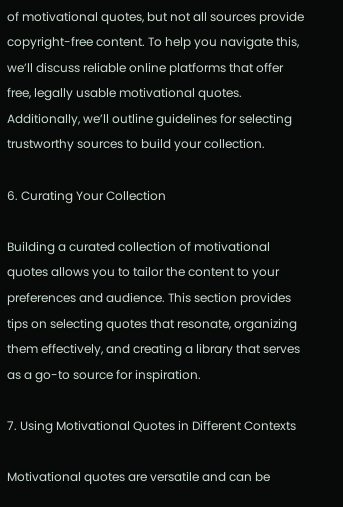of motivational quotes, but not all sources provide copyright-free content. To help you navigate this, we’ll discuss reliable online platforms that offer free, legally usable motivational quotes. Additionally, we’ll outline guidelines for selecting trustworthy sources to build your collection.

6. Curating Your Collection

Building a curated collection of motivational quotes allows you to tailor the content to your preferences and audience. This section provides tips on selecting quotes that resonate, organizing them effectively, and creating a library that serves as a go-to source for inspiration.

7. Using Motivational Quotes in Different Contexts

Motivational quotes are versatile and can be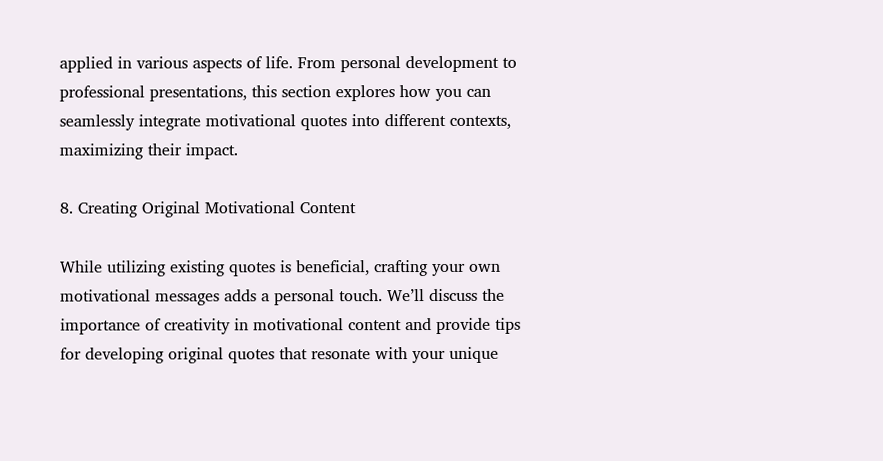applied in various aspects of life. From personal development to professional presentations, this section explores how you can seamlessly integrate motivational quotes into different contexts, maximizing their impact.

8. Creating Original Motivational Content

While utilizing existing quotes is beneficial, crafting your own motivational messages adds a personal touch. We’ll discuss the importance of creativity in motivational content and provide tips for developing original quotes that resonate with your unique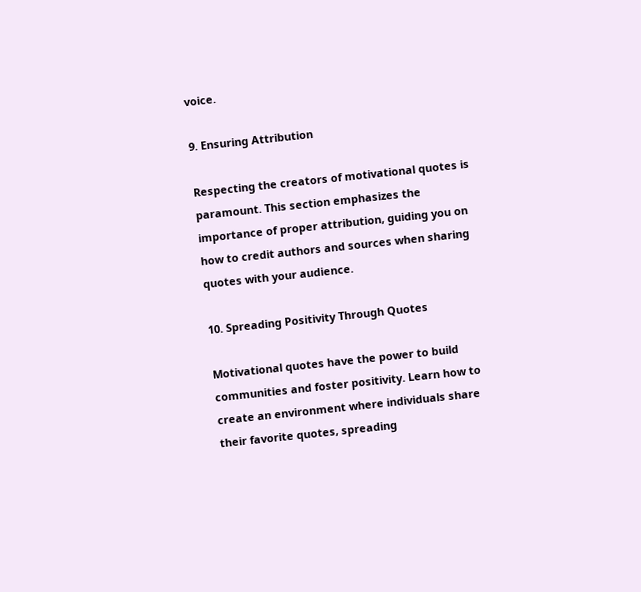voice.

9. Ensuring Attribution

Respecting the creators of motivational quotes is paramount. This section emphasizes the importance of proper attribution, guiding you on how to credit authors and sources when sharing quotes with your audience.

10. Spreading Positivity Through Quotes

Motivational quotes have the power to build communities and foster positivity. Learn how to create an environment where individuals share their favorite quotes, spreading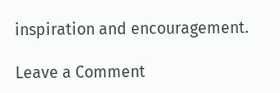inspiration and encouragement.

Leave a Comment